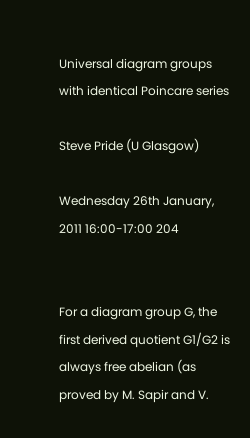Universal diagram groups with identical Poincare series

Steve Pride (U Glasgow)

Wednesday 26th January, 2011 16:00-17:00 204


For a diagram group G, the first derived quotient G1/G2 is always free abelian (as proved by M. Sapir and V.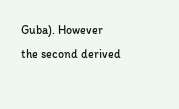Guba). However the second derived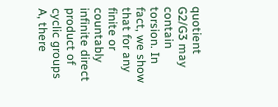quotient G2/G3 may contain torsion. In fact, we show that for any finite or countably infinite direct product of cyclic groups A, there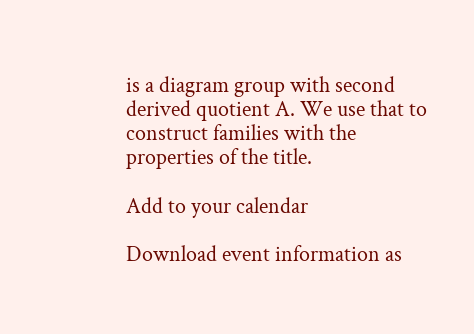is a diagram group with second derived quotient A. We use that to construct families with the properties of the title.

Add to your calendar

Download event information as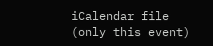iCalendar file (only this event)